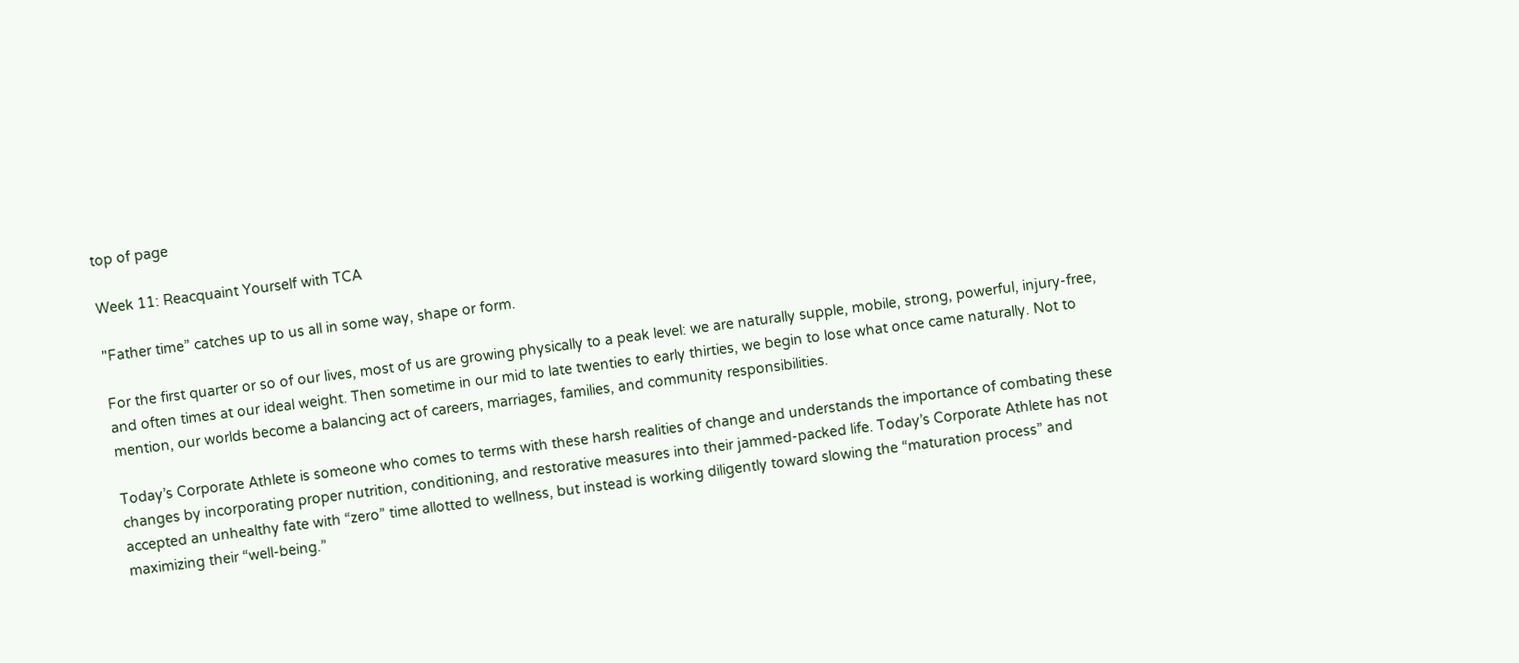top of page

Week 11: Reacquaint Yourself with TCA

"Father time” catches up to us all in some way, shape or form.

For the first quarter or so of our lives, most of us are growing physically to a peak level: we are naturally supple, mobile, strong, powerful, injury-free, and often times at our ideal weight. Then sometime in our mid to late twenties to early thirties, we begin to lose what once came naturally. Not to mention, our worlds become a balancing act of careers, marriages, families, and community responsibilities.

Today’s Corporate Athlete is someone who comes to terms with these harsh realities of change and understands the importance of combating these changes by incorporating proper nutrition, conditioning, and restorative measures into their jammed-packed life. Today’s Corporate Athlete has not accepted an unhealthy fate with “zero” time allotted to wellness, but instead is working diligently toward slowing the “maturation process” and maximizing their “well-being.”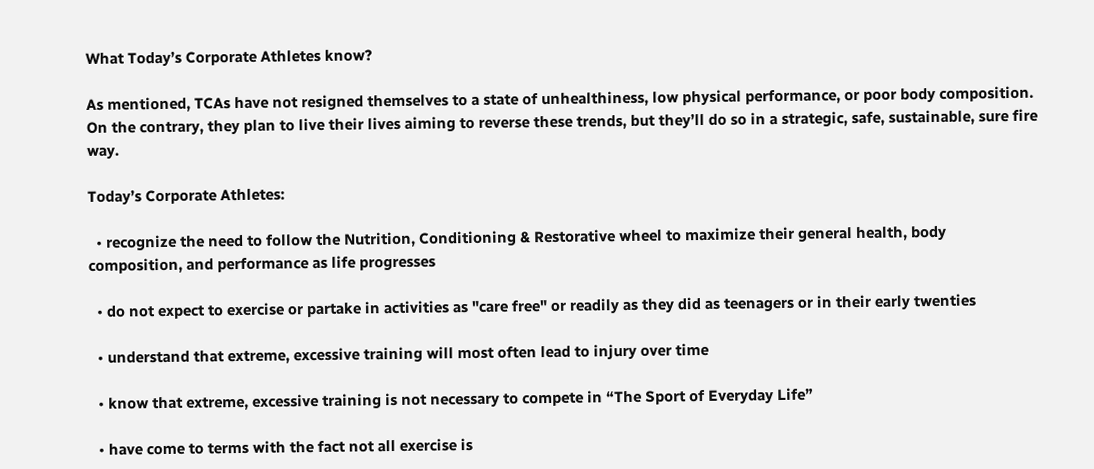What Today’s Corporate Athletes know?

As mentioned, TCAs have not resigned themselves to a state of unhealthiness, low physical performance, or poor body composition. On the contrary, they plan to live their lives aiming to reverse these trends, but they’ll do so in a strategic, safe, sustainable, sure fire way.

Today’s Corporate Athletes:

  • recognize the need to follow the Nutrition, Conditioning & Restorative wheel to maximize their general health, body composition, and performance as life progresses

  • do not expect to exercise or partake in activities as "care free" or readily as they did as teenagers or in their early twenties

  • understand that extreme, excessive training will most often lead to injury over time

  • know that extreme, excessive training is not necessary to compete in “The Sport of Everyday Life”

  • have come to terms with the fact not all exercise is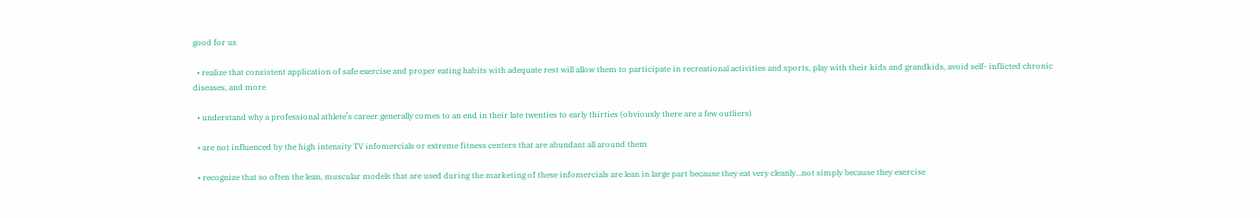good for us

  • realize that consistent application of safe exercise and proper eating habits with adequate rest will allow them to participate in recreational activities and sports, play with their kids and grandkids, avoid self- inflicted chronic diseases, and more

  • understand why a professional athlete’s career generally comes to an end in their late twenties to early thirties (obviously there are a few outliers)

  • are not influenced by the high intensity TV infomercials or extreme fitness centers that are abundant all around them

  • recognize that so often the lean, muscular models that are used during the marketing of these infomercials are lean in large part because they eat very cleanly…not simply because they exercise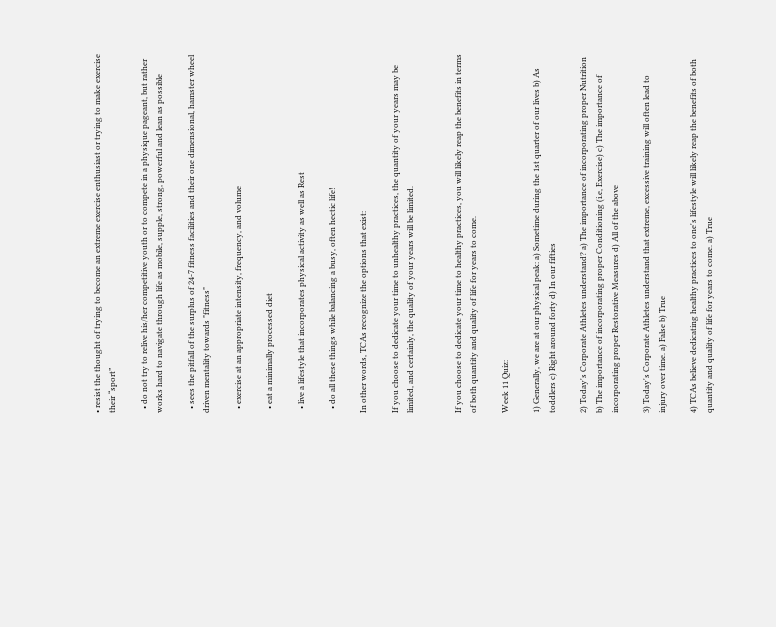• resist the thought of trying to become an extreme exercise enthusiast or trying to make exercise their “sport”

  • do not try to relive his/her competitive youth or to compete in a physique pageant, but rather works hard to navigate through life as mobile, supple, strong, powerful and lean as possible

  • sees the pitfall of the surplus of 24-7 fitness facilities and their one dimensional, hamster wheel driven mentality towards "fitness"

  • exercise at an appropriate intensity, frequency, and volume

  • eat a minimally processed diet

  • live a lifestyle that incorporates physical activity as well as Rest

  • do all these things while balancing a busy, often hectic life!

In other words, TCAs recognize the options that exist:

If you choose to dedicate your time to unhealthy practices, the quantity of your years may be limited, and certainly, the quality of your years will be limited.


If you choose to dedicate your time to healthy practices, you will likely reap the benefits in terms of both quantity and quality of life for years to come.

Week 11 Quiz:

1) Generally, we are at our physical peak: a) Sometime during the 1st quarter of our lives b) As toddlers c) Right around forty d) In our fifties

2) Today's Corporate Athletes understand? a) The importance of incorporating proper Nutrition b) The importance of incorporating proper Conditioning (i.e, Exercise) c) The importance of incorporating proper Restorative Measures d) All of the above

3) Today's Corporate Athletes understand that extreme, excessive training will often lead to injury over time. a) False b) True

4) TCAs believe dedicating healthy practices to one's lifestyle will likely reap the benefits of both quantity and quality of life for years to come. a) True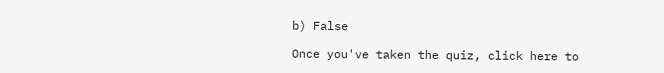b) False

Once you've taken the quiz, click here to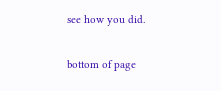see how you did.

bottom of page